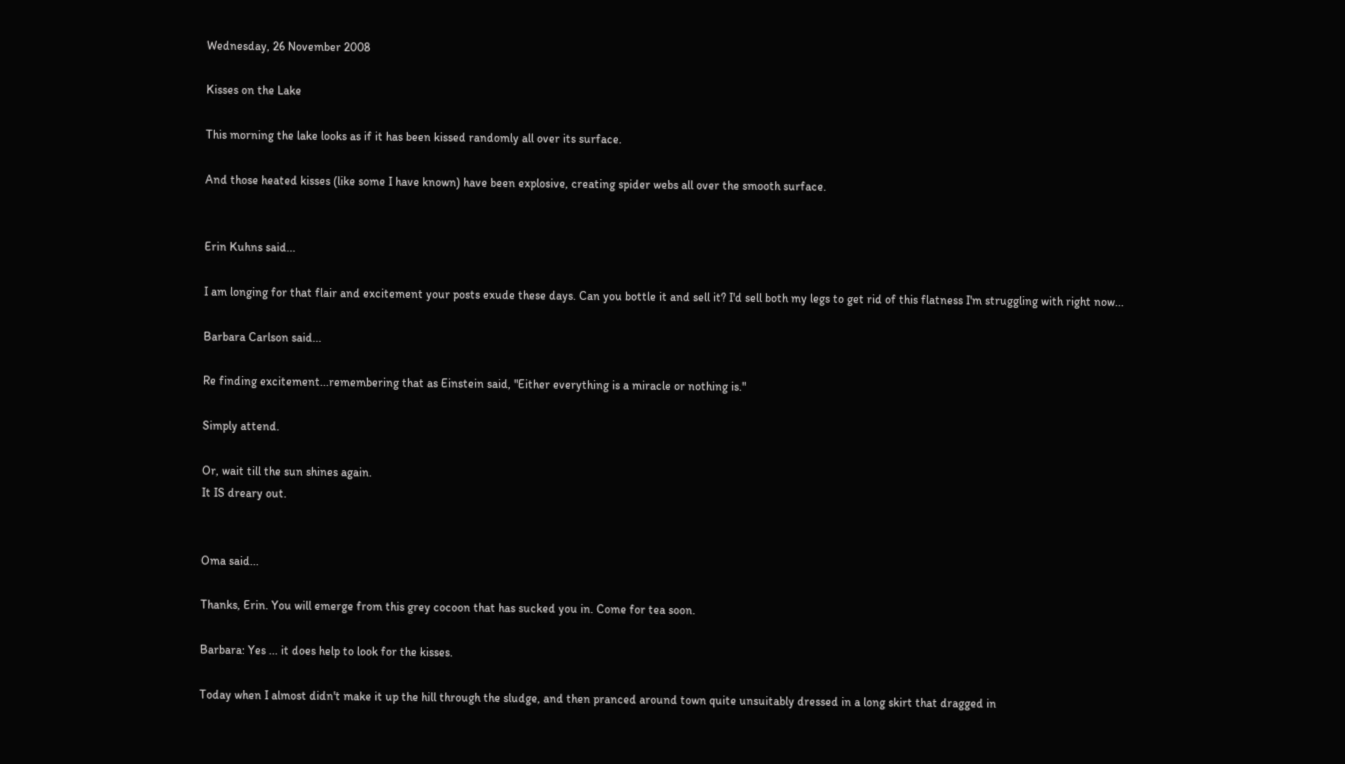Wednesday, 26 November 2008

Kisses on the Lake

This morning the lake looks as if it has been kissed randomly all over its surface.

And those heated kisses (like some I have known) have been explosive, creating spider webs all over the smooth surface.


Erin Kuhns said...

I am longing for that flair and excitement your posts exude these days. Can you bottle it and sell it? I'd sell both my legs to get rid of this flatness I'm struggling with right now...

Barbara Carlson said...

Re finding excitement...remembering that as Einstein said, "Either everything is a miracle or nothing is."

Simply attend.

Or, wait till the sun shines again.
It IS dreary out.


Oma said...

Thanks, Erin. You will emerge from this grey cocoon that has sucked you in. Come for tea soon.

Barbara: Yes ... it does help to look for the kisses.

Today when I almost didn't make it up the hill through the sludge, and then pranced around town quite unsuitably dressed in a long skirt that dragged in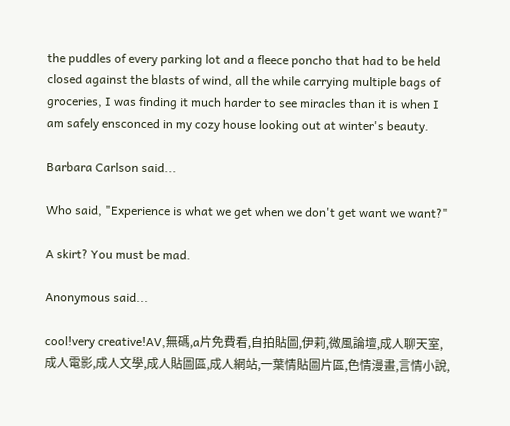the puddles of every parking lot and a fleece poncho that had to be held closed against the blasts of wind, all the while carrying multiple bags of groceries, I was finding it much harder to see miracles than it is when I am safely ensconced in my cozy house looking out at winter's beauty.

Barbara Carlson said...

Who said, "Experience is what we get when we don't get want we want?"

A skirt? You must be mad.

Anonymous said...

cool!very creative!AV,無碼,a片免費看,自拍貼圖,伊莉,微風論壇,成人聊天室,成人電影,成人文學,成人貼圖區,成人網站,一葉情貼圖片區,色情漫畫,言情小說,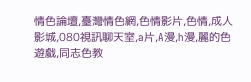情色論壇,臺灣情色網,色情影片,色情,成人影城,080視訊聊天室,a片,A漫,h漫,麗的色遊戲,同志色教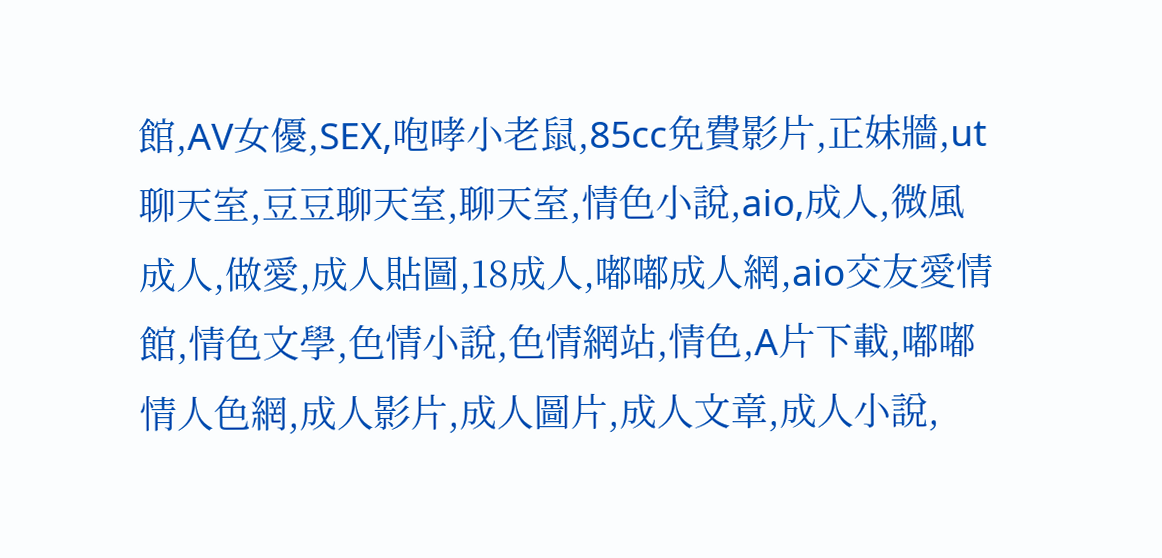館,AV女優,SEX,咆哮小老鼠,85cc免費影片,正妹牆,ut聊天室,豆豆聊天室,聊天室,情色小說,aio,成人,微風成人,做愛,成人貼圖,18成人,嘟嘟成人網,aio交友愛情館,情色文學,色情小說,色情網站,情色,A片下載,嘟嘟情人色網,成人影片,成人圖片,成人文章,成人小說,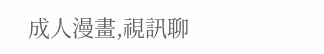成人漫畫,視訊聊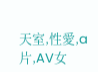天室,性愛,a片,AV女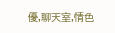優,聊天室,情色